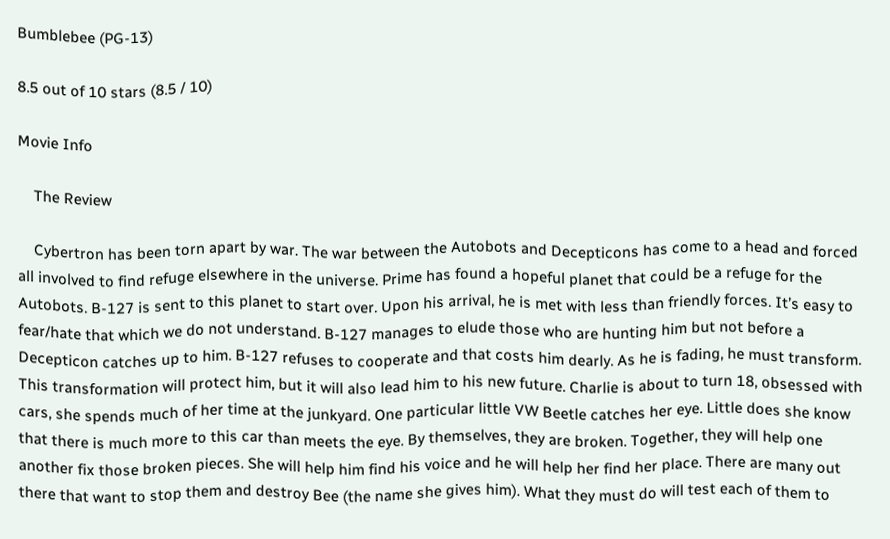Bumblebee (PG-13)

8.5 out of 10 stars (8.5 / 10)

Movie Info

    The Review

    Cybertron has been torn apart by war. The war between the Autobots and Decepticons has come to a head and forced all involved to find refuge elsewhere in the universe. Prime has found a hopeful planet that could be a refuge for the Autobots. B-127 is sent to this planet to start over. Upon his arrival, he is met with less than friendly forces. It’s easy to fear/hate that which we do not understand. B-127 manages to elude those who are hunting him but not before a Decepticon catches up to him. B-127 refuses to cooperate and that costs him dearly. As he is fading, he must transform. This transformation will protect him, but it will also lead him to his new future. Charlie is about to turn 18, obsessed with cars, she spends much of her time at the junkyard. One particular little VW Beetle catches her eye. Little does she know that there is much more to this car than meets the eye. By themselves, they are broken. Together, they will help one another fix those broken pieces. She will help him find his voice and he will help her find her place. There are many out there that want to stop them and destroy Bee (the name she gives him). What they must do will test each of them to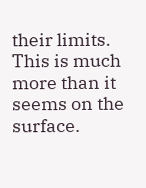their limits. This is much more than it seems on the surface.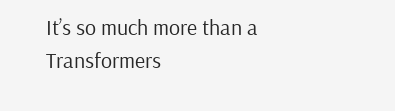It’s so much more than a Transformers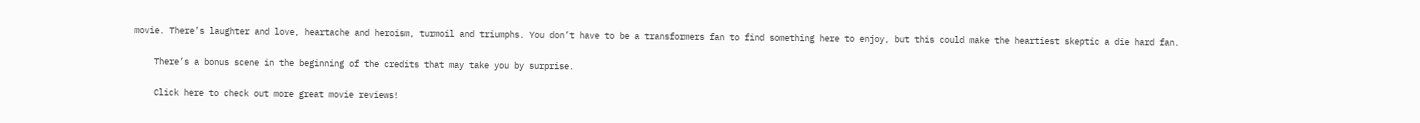movie. There’s laughter and love, heartache and heroism, turmoil and triumphs. You don’t have to be a transformers fan to find something here to enjoy, but this could make the heartiest skeptic a die hard fan.

    There’s a bonus scene in the beginning of the credits that may take you by surprise.

    Click here to check out more great movie reviews!